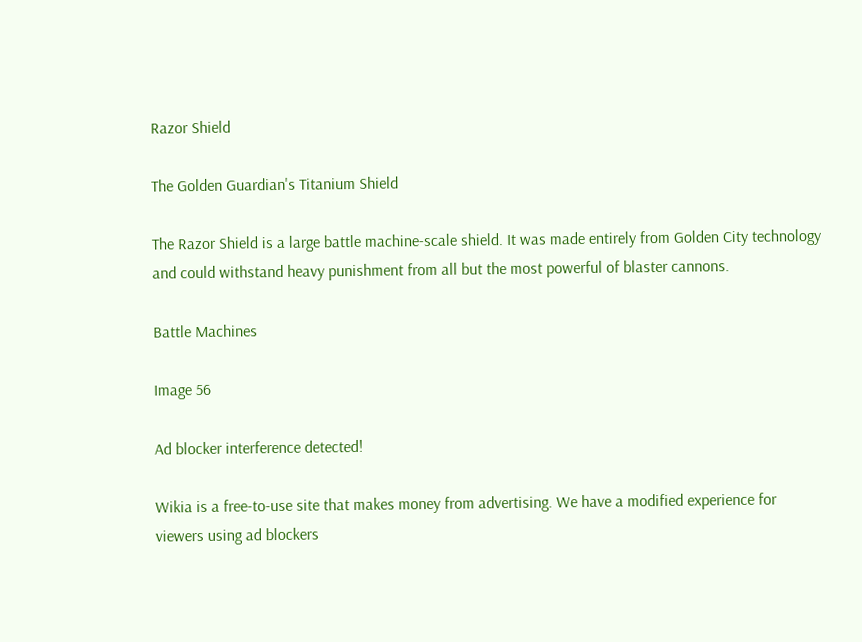Razor Shield

The Golden Guardian's Titanium Shield

The Razor Shield is a large battle machine-scale shield. It was made entirely from Golden City technology and could withstand heavy punishment from all but the most powerful of blaster cannons.

Battle Machines

Image 56

Ad blocker interference detected!

Wikia is a free-to-use site that makes money from advertising. We have a modified experience for viewers using ad blockers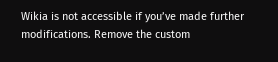Wikia is not accessible if you’ve made further modifications. Remove the custom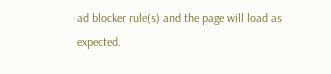ad blocker rule(s) and the page will load as expected.